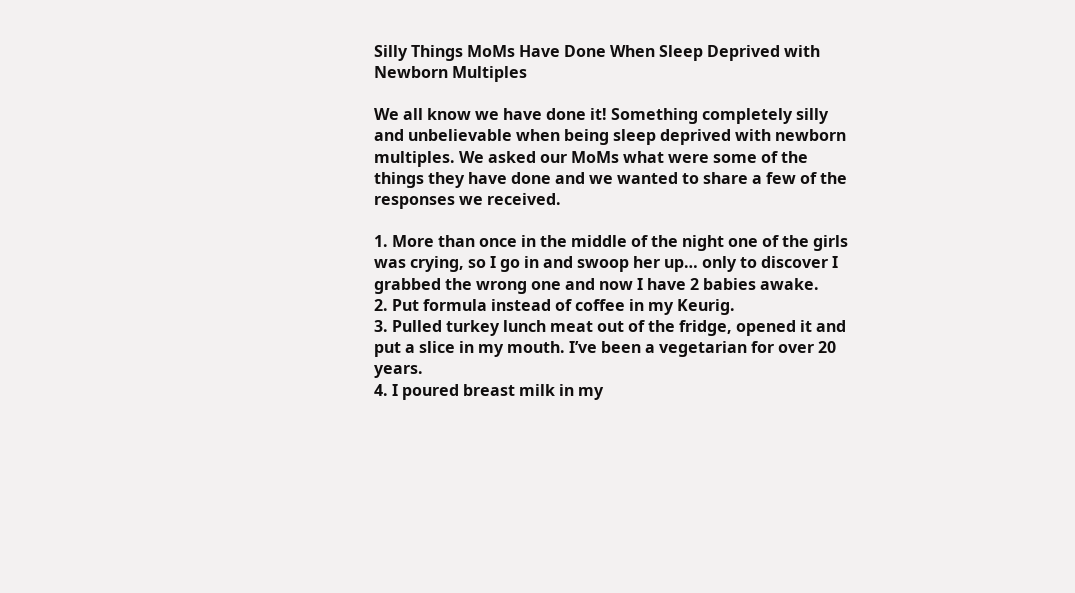Silly Things MoMs Have Done When Sleep Deprived with Newborn Multiples

We all know we have done it! Something completely silly and unbelievable when being sleep deprived with newborn multiples. We asked our MoMs what were some of the things they have done and we wanted to share a few of the responses we received.

1. More than once in the middle of the night one of the girls was crying, so I go in and swoop her up… only to discover I grabbed the wrong one and now I have 2 babies awake.
2. Put formula instead of coffee in my Keurig.
3. Pulled turkey lunch meat out of the fridge, opened it and put a slice in my mouth. I’ve been a vegetarian for over 20 years.
4. I poured breast milk in my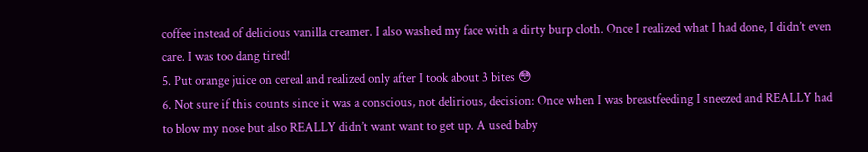coffee instead of delicious vanilla creamer. I also washed my face with a dirty burp cloth. Once I realized what I had done, I didn’t even care. I was too dang tired!
5. Put orange juice on cereal and realized only after I took about 3 bites 😳
6. Not sure if this counts since it was a conscious, not delirious, decision: Once when I was breastfeeding I sneezed and REALLY had to blow my nose but also REALLY didn’t want want to get up. A used baby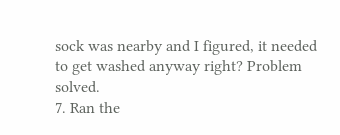sock was nearby and I figured, it needed to get washed anyway right? Problem solved.
7. Ran the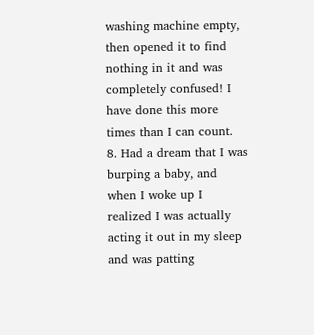washing machine empty, then opened it to find nothing in it and was completely confused! I have done this more times than I can count.
8. Had a dream that I was burping a baby, and when I woke up I realized I was actually acting it out in my sleep and was patting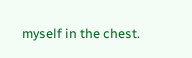myself in the chest.